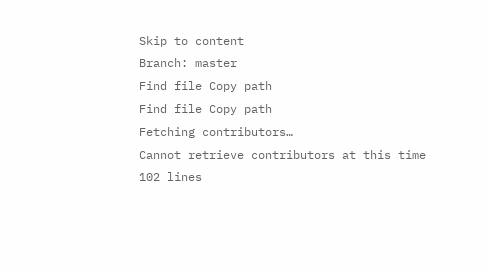Skip to content
Branch: master
Find file Copy path
Find file Copy path
Fetching contributors…
Cannot retrieve contributors at this time
102 lines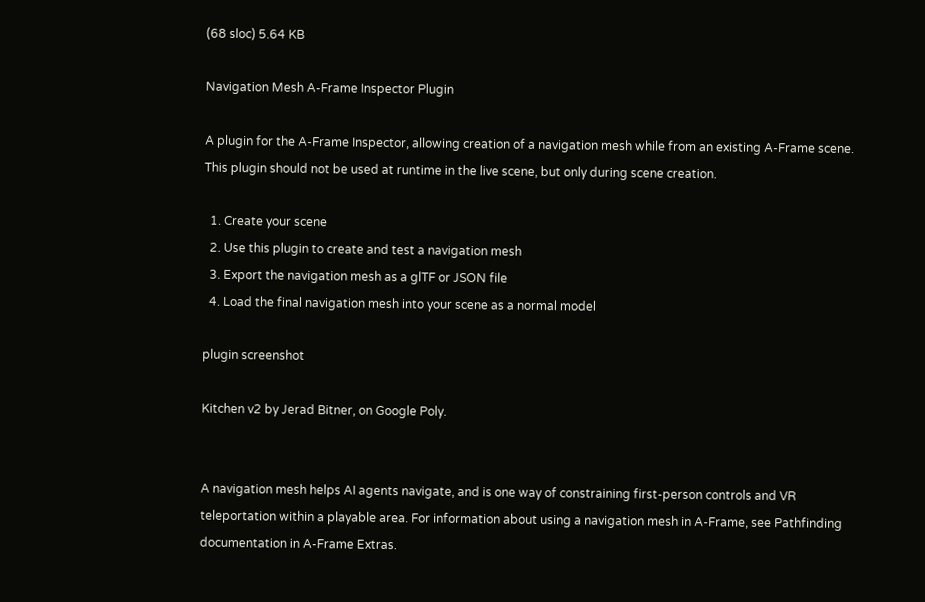(68 sloc) 5.64 KB

Navigation Mesh A-Frame Inspector Plugin

A plugin for the A-Frame Inspector, allowing creation of a navigation mesh while from an existing A-Frame scene. This plugin should not be used at runtime in the live scene, but only during scene creation.

  1. Create your scene
  2. Use this plugin to create and test a navigation mesh
  3. Export the navigation mesh as a glTF or JSON file
  4. Load the final navigation mesh into your scene as a normal model

plugin screenshot

Kitchen v2 by Jerad Bitner, on Google Poly.


A navigation mesh helps AI agents navigate, and is one way of constraining first-person controls and VR teleportation within a playable area. For information about using a navigation mesh in A-Frame, see Pathfinding documentation in A-Frame Extras.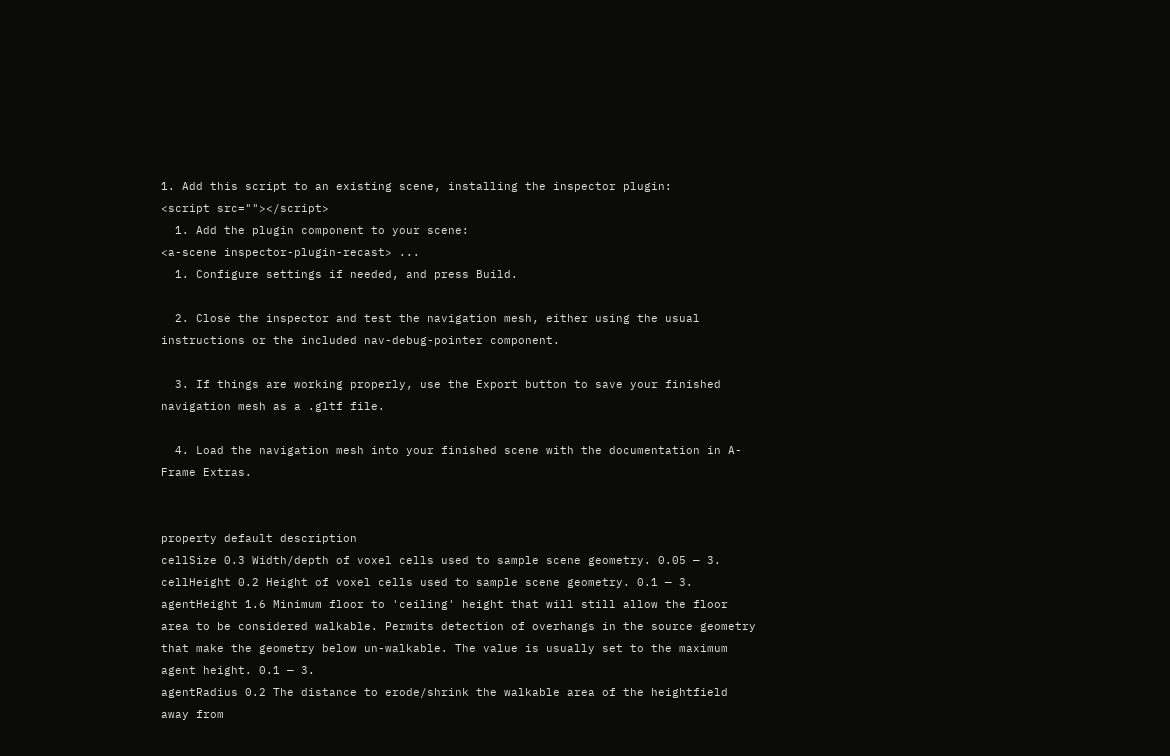1. Add this script to an existing scene, installing the inspector plugin:
<script src=""></script>
  1. Add the plugin component to your scene:
<a-scene inspector-plugin-recast> ...
  1. Configure settings if needed, and press Build.

  2. Close the inspector and test the navigation mesh, either using the usual instructions or the included nav-debug-pointer component.

  3. If things are working properly, use the Export button to save your finished navigation mesh as a .gltf file.

  4. Load the navigation mesh into your finished scene with the documentation in A-Frame Extras.


property default description
cellSize 0.3 Width/depth of voxel cells used to sample scene geometry. 0.05 — 3.
cellHeight 0.2 Height of voxel cells used to sample scene geometry. 0.1 — 3.
agentHeight 1.6 Minimum floor to 'ceiling' height that will still allow the floor area to be considered walkable. Permits detection of overhangs in the source geometry that make the geometry below un-walkable. The value is usually set to the maximum agent height. 0.1 — 3.
agentRadius 0.2 The distance to erode/shrink the walkable area of the heightfield away from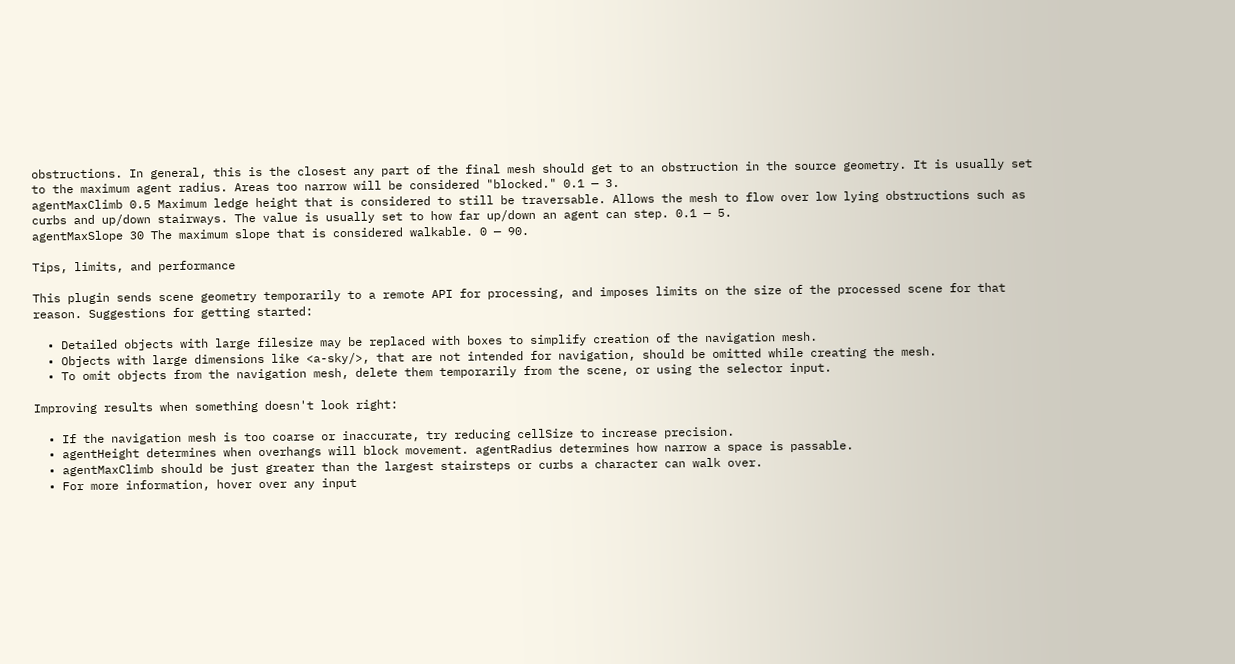obstructions. In general, this is the closest any part of the final mesh should get to an obstruction in the source geometry. It is usually set to the maximum agent radius. Areas too narrow will be considered "blocked." 0.1 — 3.
agentMaxClimb 0.5 Maximum ledge height that is considered to still be traversable. Allows the mesh to flow over low lying obstructions such as curbs and up/down stairways. The value is usually set to how far up/down an agent can step. 0.1 — 5.
agentMaxSlope 30 The maximum slope that is considered walkable. 0 — 90.

Tips, limits, and performance

This plugin sends scene geometry temporarily to a remote API for processing, and imposes limits on the size of the processed scene for that reason. Suggestions for getting started:

  • Detailed objects with large filesize may be replaced with boxes to simplify creation of the navigation mesh.
  • Objects with large dimensions like <a-sky/>, that are not intended for navigation, should be omitted while creating the mesh.
  • To omit objects from the navigation mesh, delete them temporarily from the scene, or using the selector input.

Improving results when something doesn't look right:

  • If the navigation mesh is too coarse or inaccurate, try reducing cellSize to increase precision.
  • agentHeight determines when overhangs will block movement. agentRadius determines how narrow a space is passable.
  • agentMaxClimb should be just greater than the largest stairsteps or curbs a character can walk over.
  • For more information, hover over any input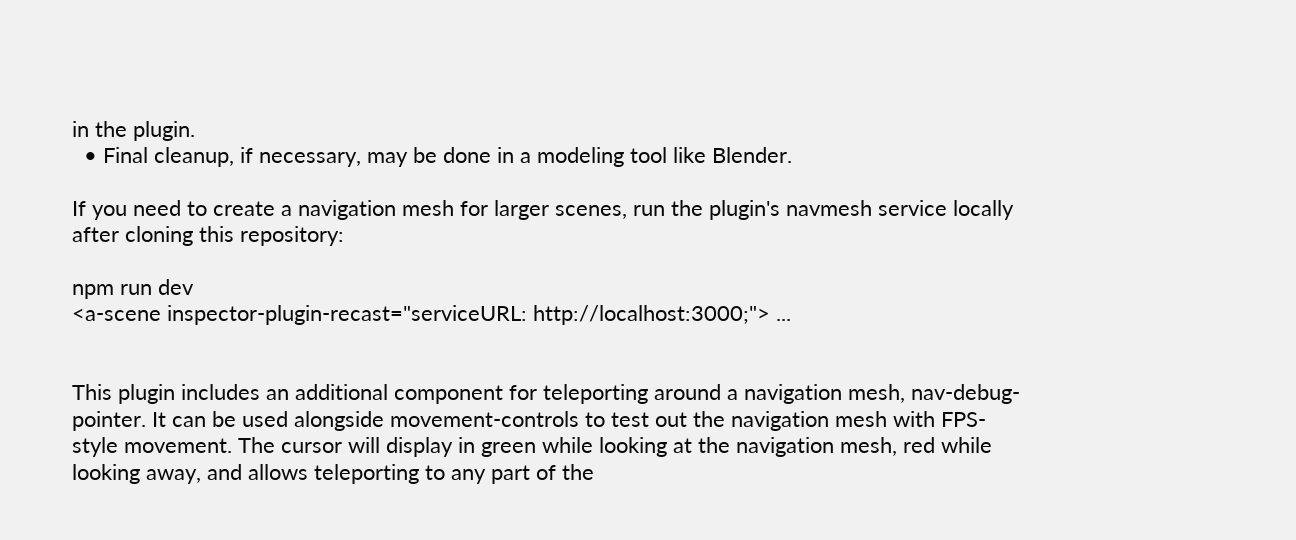in the plugin.
  • Final cleanup, if necessary, may be done in a modeling tool like Blender.

If you need to create a navigation mesh for larger scenes, run the plugin's navmesh service locally after cloning this repository:

npm run dev
<a-scene inspector-plugin-recast="serviceURL: http://localhost:3000;"> ...


This plugin includes an additional component for teleporting around a navigation mesh, nav-debug-pointer. It can be used alongside movement-controls to test out the navigation mesh with FPS-style movement. The cursor will display in green while looking at the navigation mesh, red while looking away, and allows teleporting to any part of the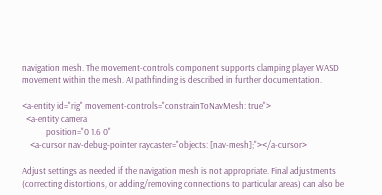navigation mesh. The movement-controls component supports clamping player WASD movement within the mesh. AI pathfinding is described in further documentation.

<a-entity id="rig" movement-controls="constrainToNavMesh: true">
  <a-entity camera
            position="0 1.6 0"
    <a-cursor nav-debug-pointer raycaster="objects: [nav-mesh];"></a-cursor>

Adjust settings as needed if the navigation mesh is not appropriate. Final adjustments (correcting distortions, or adding/removing connections to particular areas) can also be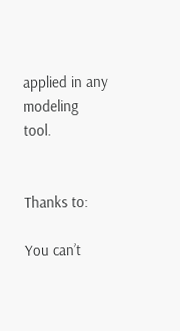applied in any modeling tool.


Thanks to:

You can’t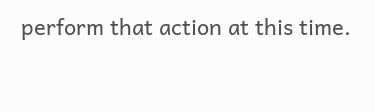perform that action at this time.